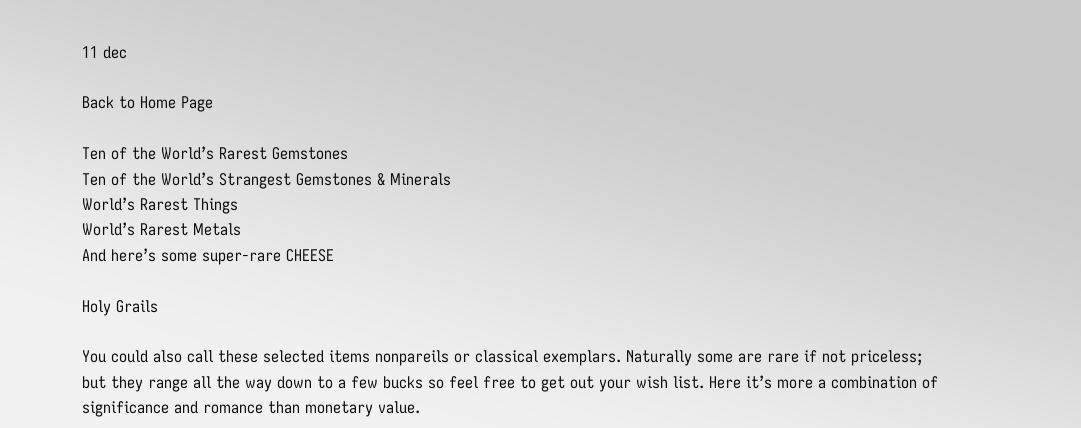11 dec

Back to Home Page

Ten of the World’s Rarest Gemstones
Ten of the World’s Strangest Gemstones & Minerals
World’s Rarest Things
World’s Rarest Metals
And here’s some super-rare CHEESE

Holy Grails

You could also call these selected items nonpareils or classical exemplars. Naturally some are rare if not priceless; but they range all the way down to a few bucks so feel free to get out your wish list. Here it’s more a combination of significance and romance than monetary value.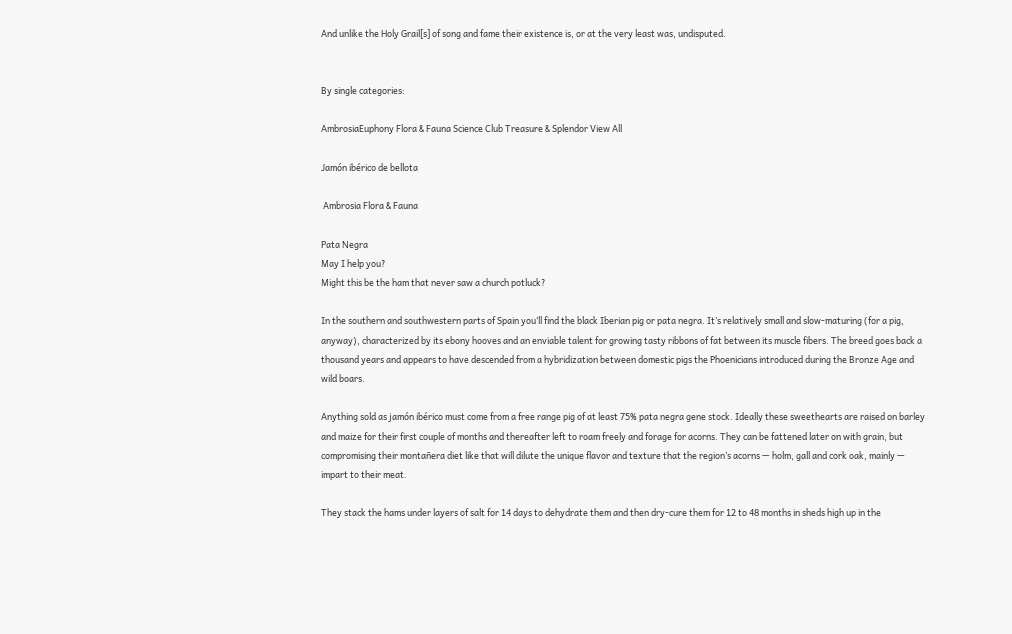And unlike the Holy Grail[s] of song and fame their existence is, or at the very least was, undisputed.


By single categories:

AmbrosiaEuphony Flora & Fauna Science Club Treasure & Splendor View All

Jamón ibérico de bellota

 Ambrosia Flora & Fauna

Pata Negra
May I help you?
Might this be the ham that never saw a church potluck?

In the southern and southwestern parts of Spain you’ll find the black Iberian pig or pata negra. It’s relatively small and slow-maturing (for a pig, anyway), characterized by its ebony hooves and an enviable talent for growing tasty ribbons of fat between its muscle fibers. The breed goes back a thousand years and appears to have descended from a hybridization between domestic pigs the Phoenicians introduced during the Bronze Age and wild boars.

Anything sold as jamón ibérico must come from a free range pig of at least 75% pata negra gene stock. Ideally these sweethearts are raised on barley and maize for their first couple of months and thereafter left to roam freely and forage for acorns. They can be fattened later on with grain, but compromising their montañera diet like that will dilute the unique flavor and texture that the region’s acorns — holm, gall and cork oak, mainly — impart to their meat.

They stack the hams under layers of salt for 14 days to dehydrate them and then dry-cure them for 12 to 48 months in sheds high up in the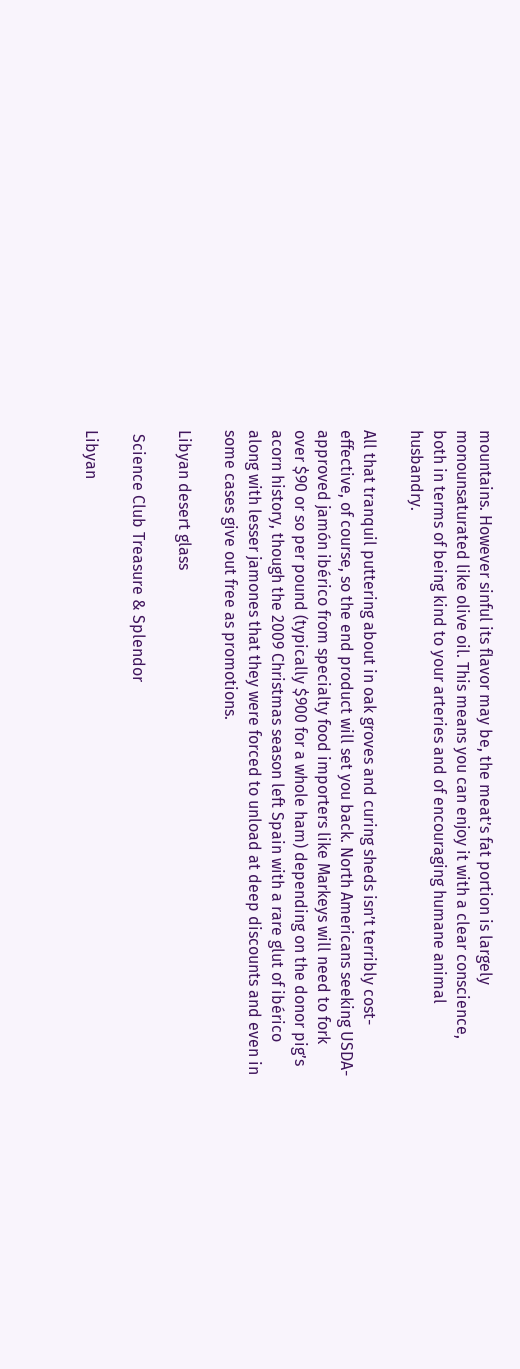mountains. However sinful its flavor may be, the meat’s fat portion is largely monounsaturated like olive oil. This means you can enjoy it with a clear conscience, both in terms of being kind to your arteries and of encouraging humane animal husbandry.

All that tranquil puttering about in oak groves and curing sheds isn’t terribly cost-effective, of course, so the end product will set you back. North Americans seeking USDA-approved jamón ibérico from specialty food importers like Markeys will need to fork over $90 or so per pound (typically $900 for a whole ham) depending on the donor pig’s acorn history, though the 2009 Christmas season left Spain with a rare glut of ibérico along with lesser jamones that they were forced to unload at deep discounts and even in some cases give out free as promotions.

Libyan desert glass

 Science Club Treasure & Splendor

Libyan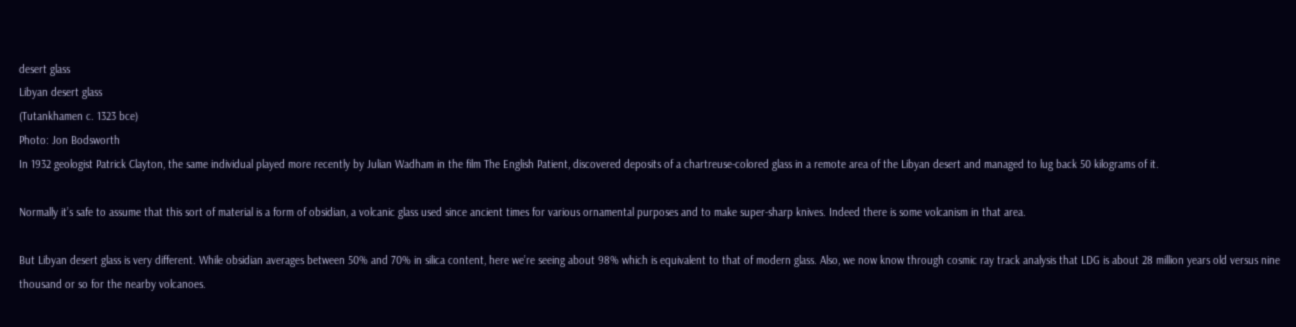desert glass
Libyan desert glass
(Tutankhamen c. 1323 bce)
Photo: Jon Bodsworth
In 1932 geologist Patrick Clayton, the same individual played more recently by Julian Wadham in the film The English Patient, discovered deposits of a chartreuse-colored glass in a remote area of the Libyan desert and managed to lug back 50 kilograms of it.

Normally it’s safe to assume that this sort of material is a form of obsidian, a volcanic glass used since ancient times for various ornamental purposes and to make super-sharp knives. Indeed there is some volcanism in that area.

But Libyan desert glass is very different. While obsidian averages between 50% and 70% in silica content, here we’re seeing about 98% which is equivalent to that of modern glass. Also, we now know through cosmic ray track analysis that LDG is about 28 million years old versus nine thousand or so for the nearby volcanoes.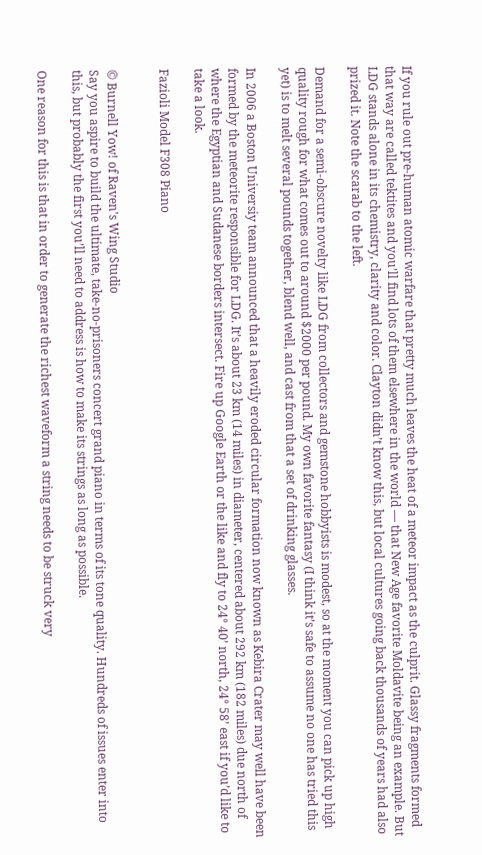If you rule out pre-human atomic warfare that pretty much leaves the heat of a meteor impact as the culprit. Glassy fragments formed that way are called tektites and you’ll find lots of them elsewhere in the world — that New Age favorite Moldavite being an example. But LDG stands alone in its chemistry, clarity and color. Clayton didn’t know this, but local cultures going back thousands of years had also prized it. Note the scarab to the left.

Demand for a semi-obscure novelty like LDG from collectors and gemstone hobbyists is modest, so at the moment you can pick up high quality rough for what comes out to around $2000 per pound. My own favorite fantasy (I think it’s safe to assume no one has tried this yet) is to melt several pounds together, blend well, and cast from that a set of drinking glasses.

In 2006 a Boston Universiy team announced that a heavily eroded circular formation now known as Kebira Crater may well have been formed by the meteorite responsible for LDG. It’s about 23 km (14 miles) in diameter, centered about 292 km (182 miles) due north of where the Egyptian and Sudanese borders intersect. Fire up Google Earth or the like and fly to 24° 40’ north, 24° 58’ east if you’d like to take a look.

Fazioli Model F308 Piano


© Burnell Yow! of Raven's Wing Studio
Say you aspire to build the ultimate, take-no-prisoners concert grand piano in terms of its tone quality. Hundreds of issues enter into this, but probably the first you’ll need to address is how to make its strings as long as possible.

One reason for this is that in order to generate the richest waveform a string needs to be struck very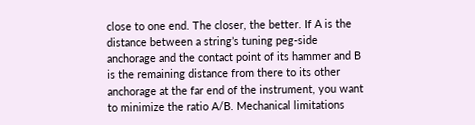close to one end. The closer, the better. If A is the distance between a string’s tuning peg-side anchorage and the contact point of its hammer and B is the remaining distance from there to its other anchorage at the far end of the instrument, you want to minimize the ratio A/B. Mechanical limitations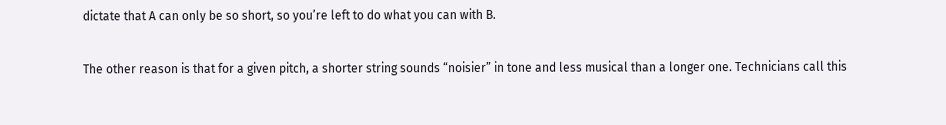dictate that A can only be so short, so you’re left to do what you can with B.

The other reason is that for a given pitch, a shorter string sounds “noisier” in tone and less musical than a longer one. Technicians call this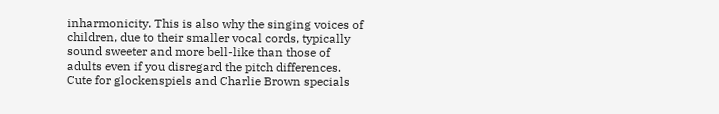inharmonicity. This is also why the singing voices of children, due to their smaller vocal cords, typically sound sweeter and more bell-like than those of adults even if you disregard the pitch differences. Cute for glockenspiels and Charlie Brown specials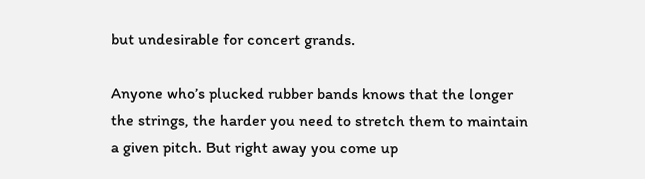but undesirable for concert grands.

Anyone who’s plucked rubber bands knows that the longer the strings, the harder you need to stretch them to maintain a given pitch. But right away you come up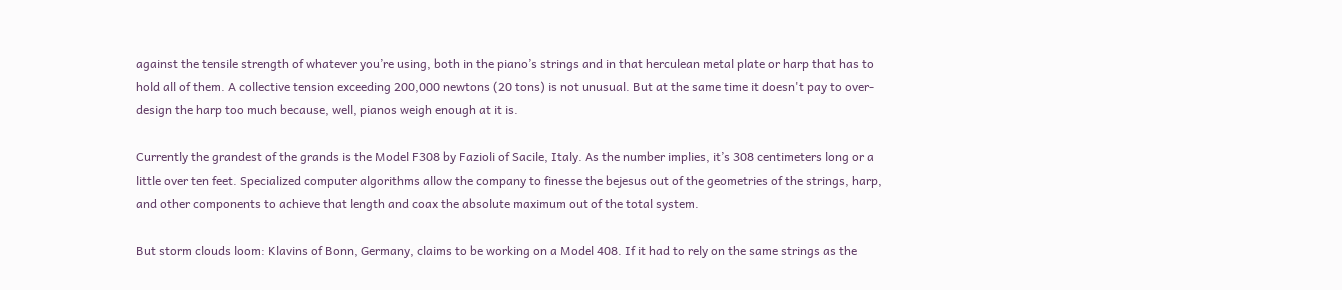against the tensile strength of whatever you’re using, both in the piano’s strings and in that herculean metal plate or harp that has to hold all of them. A collective tension exceeding 200,000 newtons (20 tons) is not unusual. But at the same time it doesn't pay to over-design the harp too much because, well, pianos weigh enough at it is.

Currently the grandest of the grands is the Model F308 by Fazioli of Sacile, Italy. As the number implies, it’s 308 centimeters long or a little over ten feet. Specialized computer algorithms allow the company to finesse the bejesus out of the geometries of the strings, harp, and other components to achieve that length and coax the absolute maximum out of the total system.

But storm clouds loom: Klavins of Bonn, Germany, claims to be working on a Model 408. If it had to rely on the same strings as the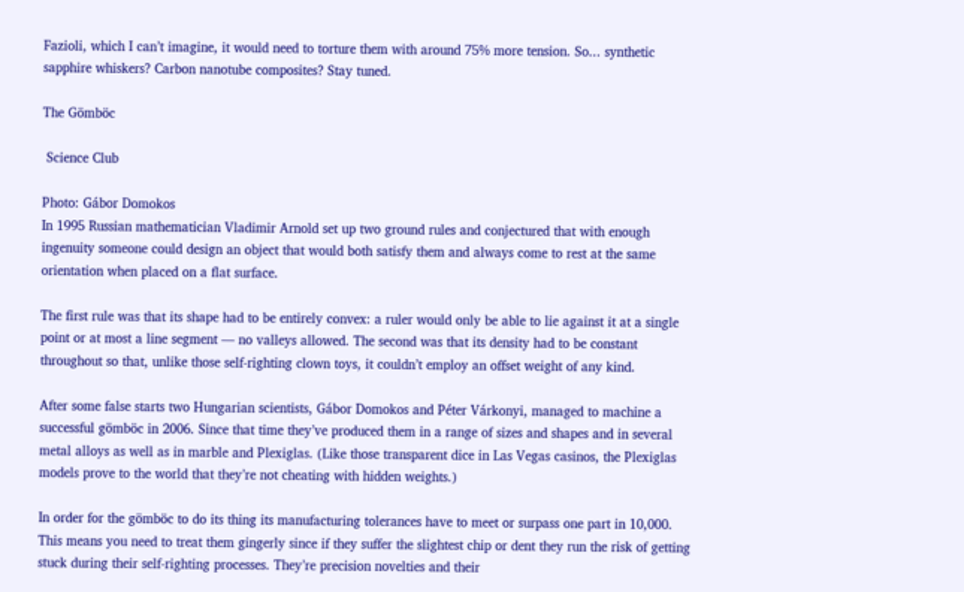Fazioli, which I can’t imagine, it would need to torture them with around 75% more tension. So... synthetic sapphire whiskers? Carbon nanotube composites? Stay tuned.

The Gömböc

 Science Club

Photo: Gábor Domokos
In 1995 Russian mathematician Vladimir Arnold set up two ground rules and conjectured that with enough ingenuity someone could design an object that would both satisfy them and always come to rest at the same orientation when placed on a flat surface.

The first rule was that its shape had to be entirely convex: a ruler would only be able to lie against it at a single point or at most a line segment — no valleys allowed. The second was that its density had to be constant throughout so that, unlike those self-righting clown toys, it couldn’t employ an offset weight of any kind.

After some false starts two Hungarian scientists, Gábor Domokos and Péter Várkonyi, managed to machine a successful gömböc in 2006. Since that time they’ve produced them in a range of sizes and shapes and in several metal alloys as well as in marble and Plexiglas. (Like those transparent dice in Las Vegas casinos, the Plexiglas models prove to the world that they’re not cheating with hidden weights.)

In order for the gömböc to do its thing its manufacturing tolerances have to meet or surpass one part in 10,000. This means you need to treat them gingerly since if they suffer the slightest chip or dent they run the risk of getting stuck during their self-righting processes. They’re precision novelties and their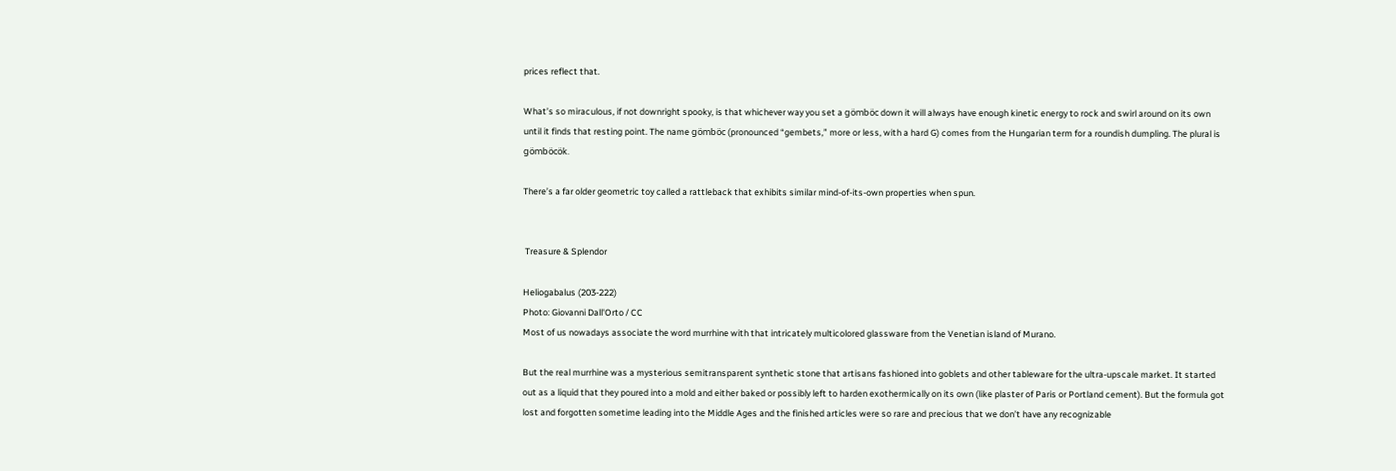prices reflect that.

What’s so miraculous, if not downright spooky, is that whichever way you set a gömböc down it will always have enough kinetic energy to rock and swirl around on its own until it finds that resting point. The name gömböc (pronounced “gembets,” more or less, with a hard G) comes from the Hungarian term for a roundish dumpling. The plural is gömböcök.

There’s a far older geometric toy called a rattleback that exhibits similar mind-of-its-own properties when spun.


 Treasure & Splendor

Heliogabalus (203-222)
Photo: Giovanni Dall'Orto / CC
Most of us nowadays associate the word murrhine with that intricately multicolored glassware from the Venetian island of Murano.

But the real murrhine was a mysterious semitransparent synthetic stone that artisans fashioned into goblets and other tableware for the ultra-upscale market. It started out as a liquid that they poured into a mold and either baked or possibly left to harden exothermically on its own (like plaster of Paris or Portland cement). But the formula got lost and forgotten sometime leading into the Middle Ages and the finished articles were so rare and precious that we don’t have any recognizable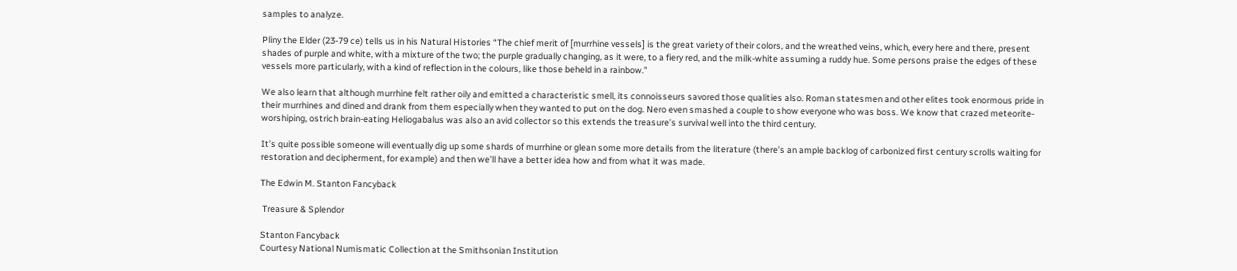samples to analyze.

Pliny the Elder (23-79 ce) tells us in his Natural Histories “The chief merit of [murrhine vessels] is the great variety of their colors, and the wreathed veins, which, every here and there, present shades of purple and white, with a mixture of the two; the purple gradually changing, as it were, to a fiery red, and the milk-white assuming a ruddy hue. Some persons praise the edges of these vessels more particularly, with a kind of reflection in the colours, like those beheld in a rainbow.”

We also learn that although murrhine felt rather oily and emitted a characteristic smell, its connoisseurs savored those qualities also. Roman statesmen and other elites took enormous pride in their murrhines and dined and drank from them especially when they wanted to put on the dog. Nero even smashed a couple to show everyone who was boss. We know that crazed meteorite-worshiping, ostrich brain-eating Heliogabalus was also an avid collector so this extends the treasure’s survival well into the third century.

It’s quite possible someone will eventually dig up some shards of murrhine or glean some more details from the literature (there’s an ample backlog of carbonized first century scrolls waiting for restoration and decipherment, for example) and then we’ll have a better idea how and from what it was made.

The Edwin M. Stanton Fancyback

 Treasure & Splendor

Stanton Fancyback
Courtesy National Numismatic Collection at the Smithsonian Institution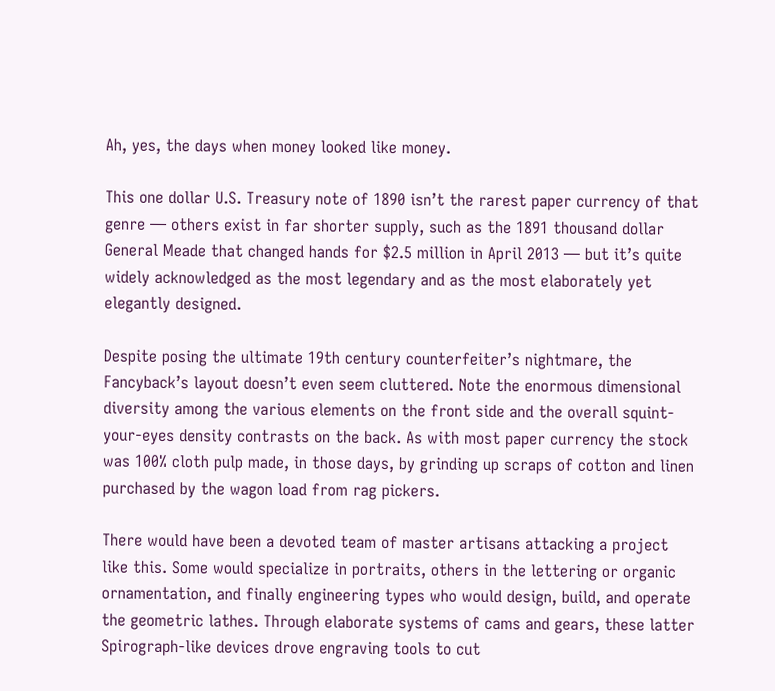Ah, yes, the days when money looked like money.

This one dollar U.S. Treasury note of 1890 isn’t the rarest paper currency of that genre — others exist in far shorter supply, such as the 1891 thousand dollar General Meade that changed hands for $2.5 million in April 2013 — but it’s quite widely acknowledged as the most legendary and as the most elaborately yet elegantly designed.

Despite posing the ultimate 19th century counterfeiter’s nightmare, the Fancyback’s layout doesn’t even seem cluttered. Note the enormous dimensional diversity among the various elements on the front side and the overall squint-your-eyes density contrasts on the back. As with most paper currency the stock was 100% cloth pulp made, in those days, by grinding up scraps of cotton and linen purchased by the wagon load from rag pickers.

There would have been a devoted team of master artisans attacking a project like this. Some would specialize in portraits, others in the lettering or organic ornamentation, and finally engineering types who would design, build, and operate the geometric lathes. Through elaborate systems of cams and gears, these latter Spirograph-like devices drove engraving tools to cut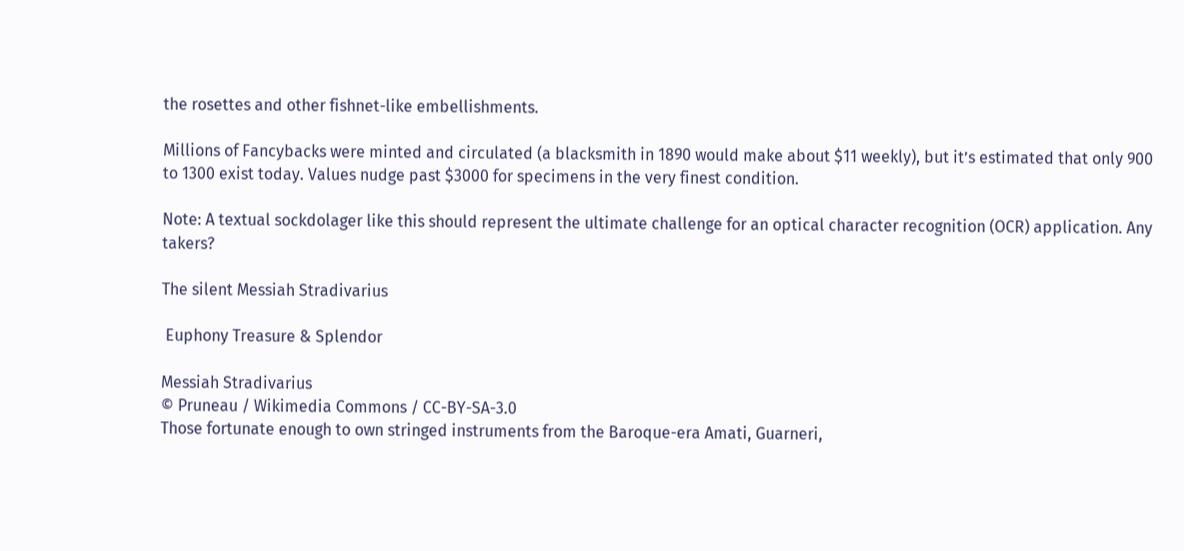the rosettes and other fishnet-like embellishments.

Millions of Fancybacks were minted and circulated (a blacksmith in 1890 would make about $11 weekly), but it’s estimated that only 900 to 1300 exist today. Values nudge past $3000 for specimens in the very finest condition.

Note: A textual sockdolager like this should represent the ultimate challenge for an optical character recognition (OCR) application. Any takers?

The silent Messiah Stradivarius

 Euphony Treasure & Splendor

Messiah Stradivarius
© Pruneau / Wikimedia Commons / CC-BY-SA-3.0
Those fortunate enough to own stringed instruments from the Baroque-era Amati, Guarneri,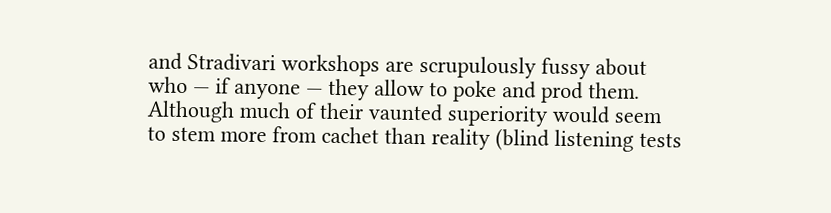and Stradivari workshops are scrupulously fussy about who — if anyone — they allow to poke and prod them. Although much of their vaunted superiority would seem to stem more from cachet than reality (blind listening tests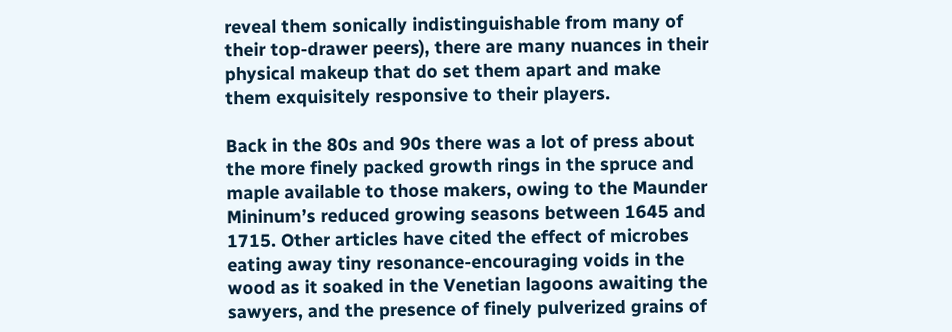reveal them sonically indistinguishable from many of their top-drawer peers), there are many nuances in their physical makeup that do set them apart and make them exquisitely responsive to their players.

Back in the 80s and 90s there was a lot of press about the more finely packed growth rings in the spruce and maple available to those makers, owing to the Maunder Mininum’s reduced growing seasons between 1645 and 1715. Other articles have cited the effect of microbes eating away tiny resonance-encouraging voids in the wood as it soaked in the Venetian lagoons awaiting the sawyers, and the presence of finely pulverized grains of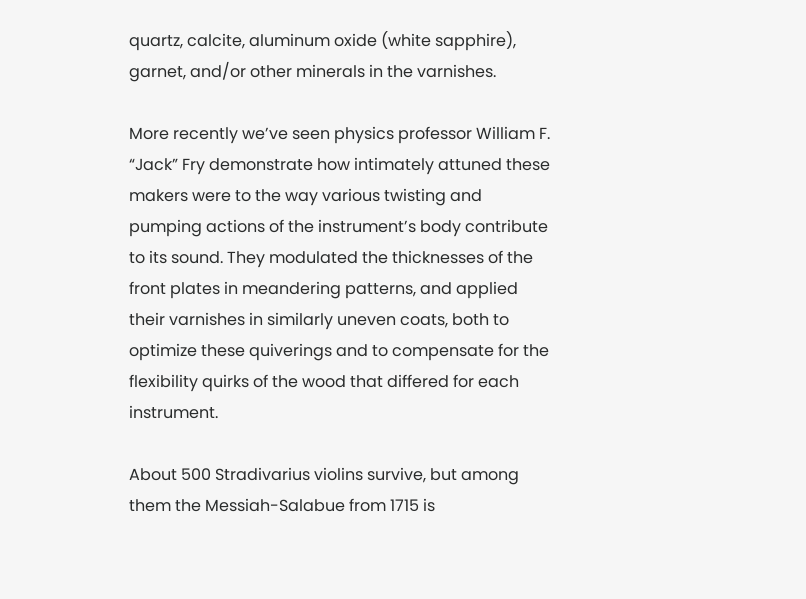quartz, calcite, aluminum oxide (white sapphire), garnet, and/or other minerals in the varnishes.

More recently we’ve seen physics professor William F. “Jack” Fry demonstrate how intimately attuned these makers were to the way various twisting and pumping actions of the instrument’s body contribute to its sound. They modulated the thicknesses of the front plates in meandering patterns, and applied their varnishes in similarly uneven coats, both to optimize these quiverings and to compensate for the flexibility quirks of the wood that differed for each instrument.

About 500 Stradivarius violins survive, but among them the Messiah-Salabue from 1715 is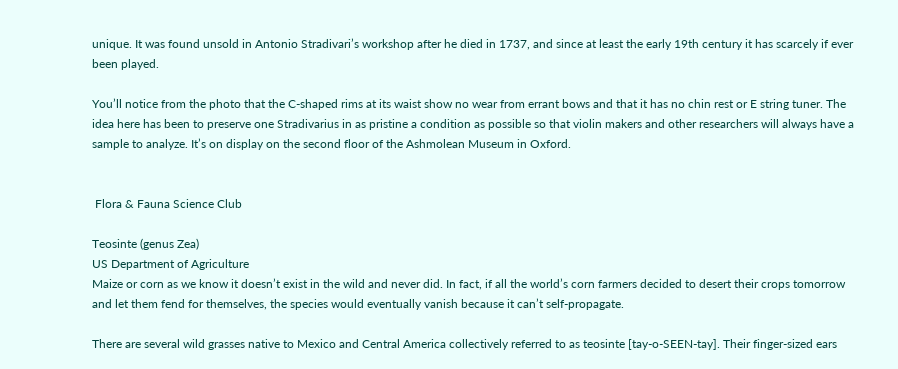unique. It was found unsold in Antonio Stradivari’s workshop after he died in 1737, and since at least the early 19th century it has scarcely if ever been played.

You’ll notice from the photo that the C-shaped rims at its waist show no wear from errant bows and that it has no chin rest or E string tuner. The idea here has been to preserve one Stradivarius in as pristine a condition as possible so that violin makers and other researchers will always have a sample to analyze. It’s on display on the second floor of the Ashmolean Museum in Oxford.


 Flora & Fauna Science Club

Teosinte (genus Zea)
US Department of Agriculture
Maize or corn as we know it doesn’t exist in the wild and never did. In fact, if all the world’s corn farmers decided to desert their crops tomorrow and let them fend for themselves, the species would eventually vanish because it can’t self-propagate.

There are several wild grasses native to Mexico and Central America collectively referred to as teosinte [tay-o-SEEN-tay]. Their finger-sized ears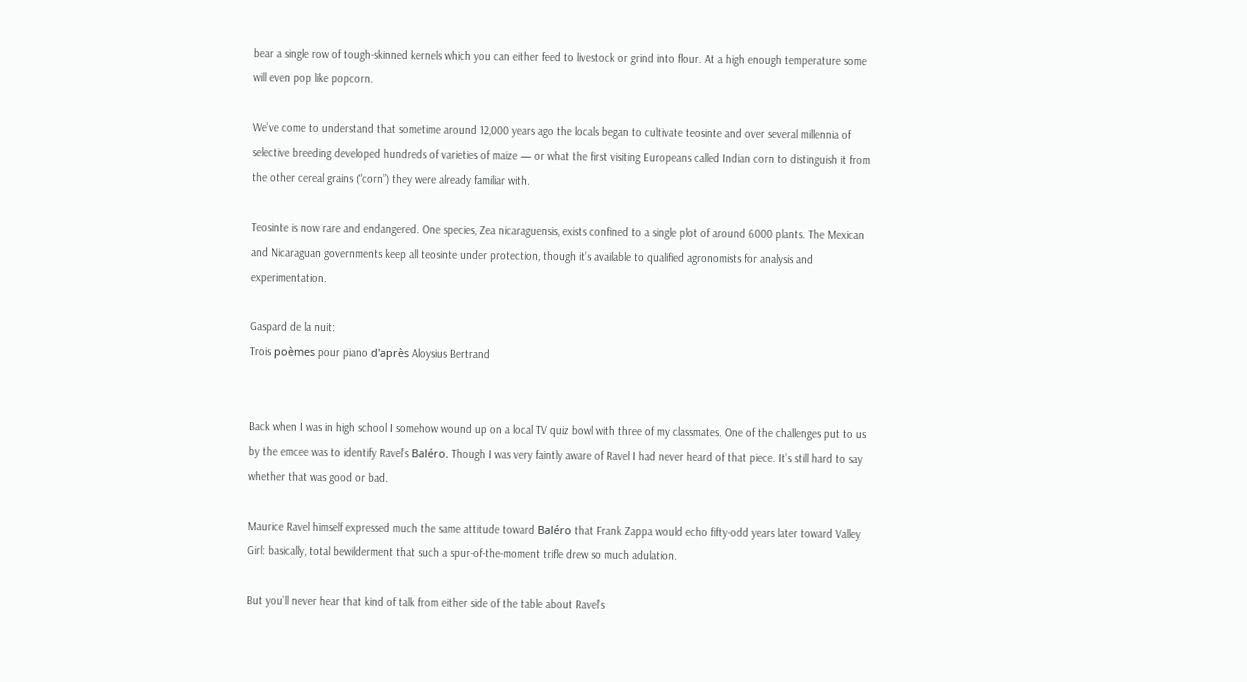bear a single row of tough-skinned kernels which you can either feed to livestock or grind into flour. At a high enough temperature some will even pop like popcorn.

We’ve come to understand that sometime around 12,000 years ago the locals began to cultivate teosinte and over several millennia of selective breeding developed hundreds of varieties of maize — or what the first visiting Europeans called Indian corn to distinguish it from the other cereal grains (“corn”) they were already familiar with.

Teosinte is now rare and endangered. One species, Zea nicaraguensis, exists confined to a single plot of around 6000 plants. The Mexican and Nicaraguan governments keep all teosinte under protection, though it’s available to qualified agronomists for analysis and experimentation.

Gaspard de la nuit:
Trois poèmes pour piano d'après Aloysius Bertrand


Back when I was in high school I somehow wound up on a local TV quiz bowl with three of my classmates. One of the challenges put to us by the emcee was to identify Ravel’s Baléro. Though I was very faintly aware of Ravel I had never heard of that piece. It’s still hard to say whether that was good or bad.

Maurice Ravel himself expressed much the same attitude toward Baléro that Frank Zappa would echo fifty-odd years later toward Valley Girl: basically, total bewilderment that such a spur-of-the-moment trifle drew so much adulation.

But you’ll never hear that kind of talk from either side of the table about Ravel’s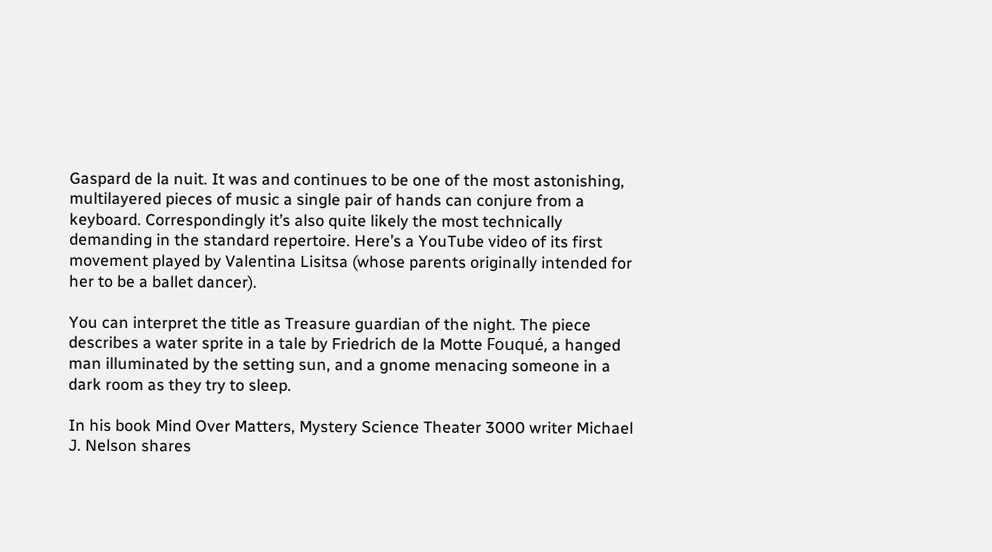Gaspard de la nuit. It was and continues to be one of the most astonishing, multilayered pieces of music a single pair of hands can conjure from a keyboard. Correspondingly it’s also quite likely the most technically demanding in the standard repertoire. Here’s a YouTube video of its first movement played by Valentina Lisitsa (whose parents originally intended for her to be a ballet dancer).

You can interpret the title as Treasure guardian of the night. The piece describes a water sprite in a tale by Friedrich de la Motte Fouqué, a hanged man illuminated by the setting sun, and a gnome menacing someone in a dark room as they try to sleep.

In his book Mind Over Matters, Mystery Science Theater 3000 writer Michael J. Nelson shares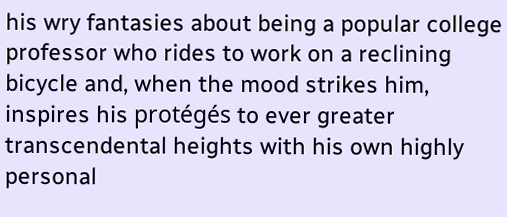his wry fantasies about being a popular college professor who rides to work on a reclining bicycle and, when the mood strikes him, inspires his protégés to ever greater transcendental heights with his own highly personal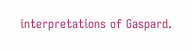interpretations of Gaspard.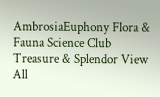AmbrosiaEuphony Flora & Fauna Science Club Treasure & Splendor View All